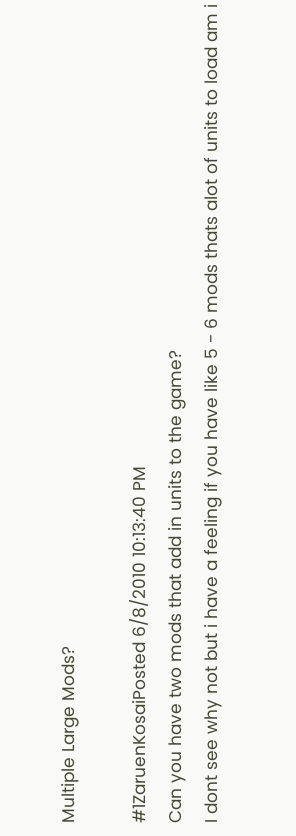Multiple Large Mods?

#1ZaruenKosaiPosted 6/8/2010 10:13:40 PM
Can you have two mods that add in units to the game?
I dont see why not but i have a feeling if you have like 5 - 6 mods thats alot of units to load am i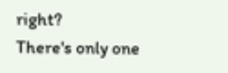right?
There's only one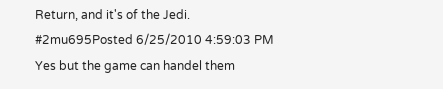Return, and it's of the Jedi.
#2mu695Posted 6/25/2010 4:59:03 PM
Yes but the game can handel them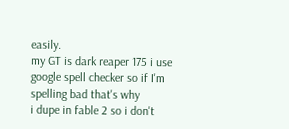easily.
my GT is dark reaper 175 i use google spell checker so if I'm spelling bad that's why
i dupe in fable 2 so i don't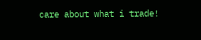care about what i trade!